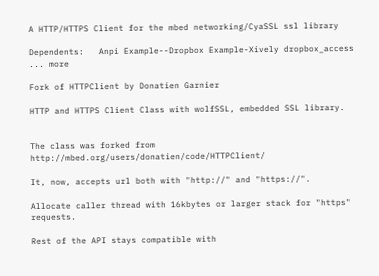A HTTP/HTTPS Client for the mbed networking/CyaSSL ssl library

Dependents:   Anpi Example--Dropbox Example-Xively dropbox_access ... more

Fork of HTTPClient by Donatien Garnier

HTTP and HTTPS Client Class with wolfSSL, embedded SSL library.


The class was forked from http://mbed.org/users/donatien/code/HTTPClient/

It, now, accepts url both with "http://" and "https://".

Allocate caller thread with 16kbytes or larger stack for "https" requests.

Rest of the API stays compatible with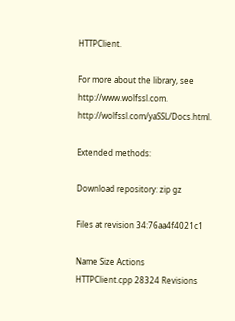HTTPClient.

For more about the library, see http://www.wolfssl.com. http://wolfssl.com/yaSSL/Docs.html.

Extended methods:

Download repository: zip gz

Files at revision 34:76aa4f4021c1

Name Size Actions
HTTPClient.cpp 28324 Revisions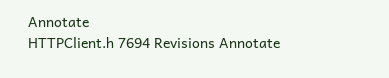Annotate
HTTPClient.h 7694 Revisions Annotate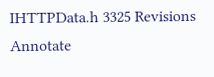IHTTPData.h 3325 Revisions Annotate